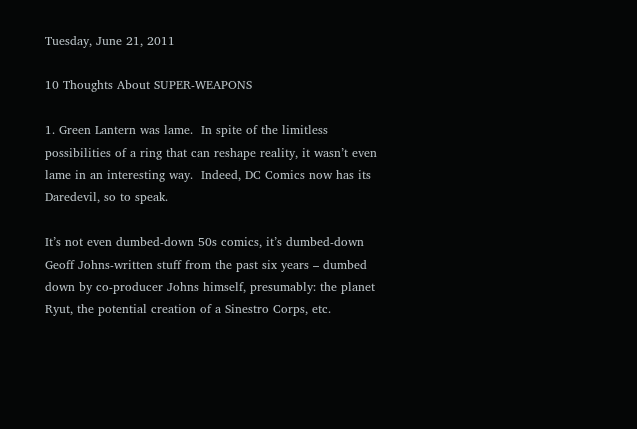Tuesday, June 21, 2011

10 Thoughts About SUPER-WEAPONS

1. Green Lantern was lame.  In spite of the limitless possibilities of a ring that can reshape reality, it wasn’t even lame in an interesting way.  Indeed, DC Comics now has its Daredevil, so to speak.

It’s not even dumbed-down 50s comics, it’s dumbed-down Geoff Johns-written stuff from the past six years – dumbed down by co-producer Johns himself, presumably: the planet Ryut, the potential creation of a Sinestro Corps, etc.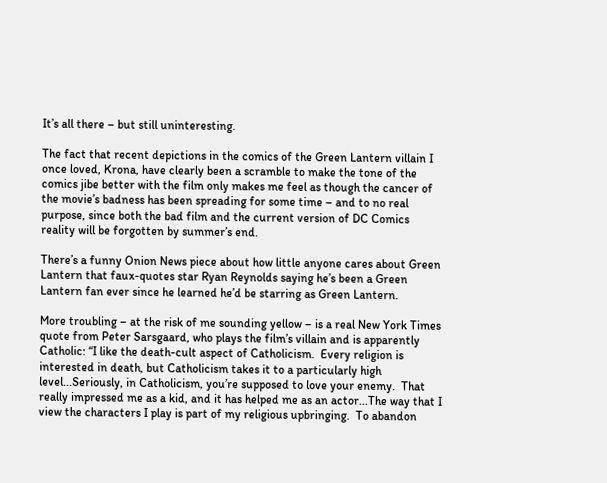It’s all there – but still uninteresting.

The fact that recent depictions in the comics of the Green Lantern villain I once loved, Krona, have clearly been a scramble to make the tone of the comics jibe better with the film only makes me feel as though the cancer of the movie’s badness has been spreading for some time – and to no real purpose, since both the bad film and the current version of DC Comics reality will be forgotten by summer’s end.

There’s a funny Onion News piece about how little anyone cares about Green Lantern that faux-quotes star Ryan Reynolds saying he’s been a Green Lantern fan ever since he learned he’d be starring as Green Lantern.

More troubling – at the risk of me sounding yellow – is a real New York Times quote from Peter Sarsgaard, who plays the film’s villain and is apparently Catholic: “I like the death-cult aspect of Catholicism.  Every religion is interested in death, but Catholicism takes it to a particularly high level...Seriously, in Catholicism, you’re supposed to love your enemy.  That really impressed me as a kid, and it has helped me as an actor...The way that I view the characters I play is part of my religious upbringing.  To abandon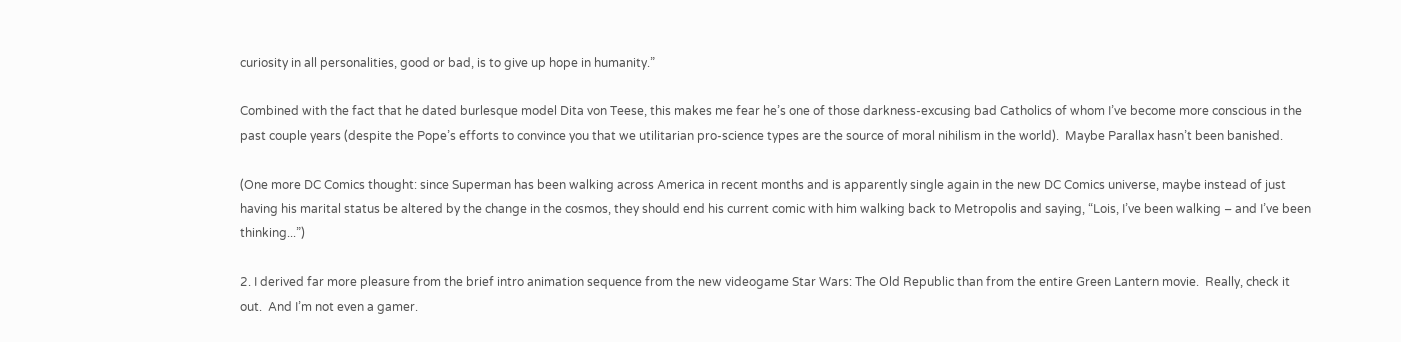curiosity in all personalities, good or bad, is to give up hope in humanity.”

Combined with the fact that he dated burlesque model Dita von Teese, this makes me fear he’s one of those darkness-excusing bad Catholics of whom I’ve become more conscious in the past couple years (despite the Pope’s efforts to convince you that we utilitarian pro-science types are the source of moral nihilism in the world).  Maybe Parallax hasn’t been banished.

(One more DC Comics thought: since Superman has been walking across America in recent months and is apparently single again in the new DC Comics universe, maybe instead of just having his marital status be altered by the change in the cosmos, they should end his current comic with him walking back to Metropolis and saying, “Lois, I’ve been walking – and I’ve been thinking...”)

2. I derived far more pleasure from the brief intro animation sequence from the new videogame Star Wars: The Old Republic than from the entire Green Lantern movie.  Really, check it out.  And I’m not even a gamer.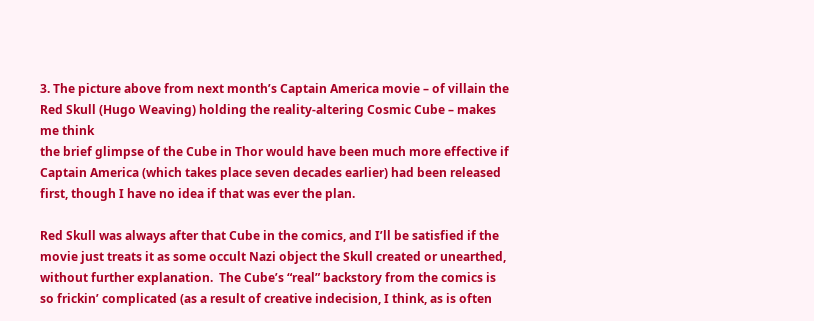3. The picture above from next month’s Captain America movie – of villain the Red Skull (Hugo Weaving) holding the reality-altering Cosmic Cube – makes me think
the brief glimpse of the Cube in Thor would have been much more effective if Captain America (which takes place seven decades earlier) had been released first, though I have no idea if that was ever the plan.

Red Skull was always after that Cube in the comics, and I’ll be satisfied if the movie just treats it as some occult Nazi object the Skull created or unearthed, without further explanation.  The Cube’s “real” backstory from the comics is so frickin’ complicated (as a result of creative indecision, I think, as is often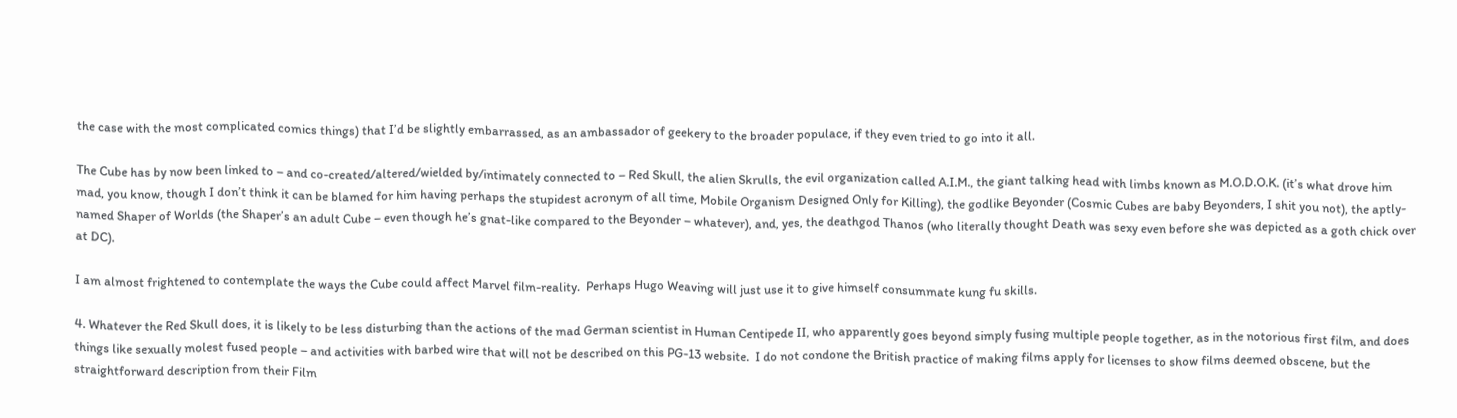the case with the most complicated comics things) that I’d be slightly embarrassed, as an ambassador of geekery to the broader populace, if they even tried to go into it all.

The Cube has by now been linked to – and co-created/altered/wielded by/intimately connected to – Red Skull, the alien Skrulls, the evil organization called A.I.M., the giant talking head with limbs known as M.O.D.O.K. (it’s what drove him mad, you know, though I don’t think it can be blamed for him having perhaps the stupidest acronym of all time, Mobile Organism Designed Only for Killing), the godlike Beyonder (Cosmic Cubes are baby Beyonders, I shit you not), the aptly-named Shaper of Worlds (the Shaper’s an adult Cube – even though he’s gnat-like compared to the Beyonder – whatever), and, yes, the deathgod Thanos (who literally thought Death was sexy even before she was depicted as a goth chick over at DC).

I am almost frightened to contemplate the ways the Cube could affect Marvel film-reality.  Perhaps Hugo Weaving will just use it to give himself consummate kung fu skills.

4. Whatever the Red Skull does, it is likely to be less disturbing than the actions of the mad German scientist in Human Centipede II, who apparently goes beyond simply fusing multiple people together, as in the notorious first film, and does things like sexually molest fused people – and activities with barbed wire that will not be described on this PG-13 website.  I do not condone the British practice of making films apply for licenses to show films deemed obscene, but the straightforward description from their Film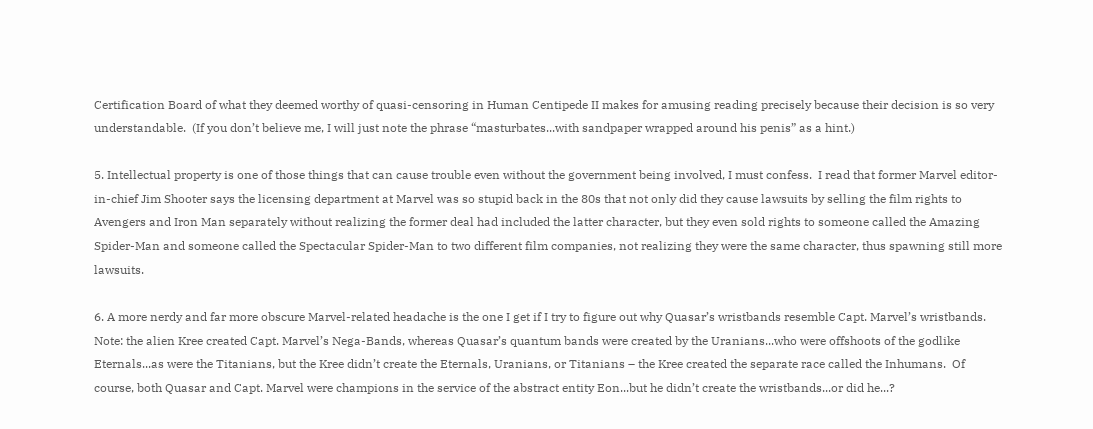Certification Board of what they deemed worthy of quasi-censoring in Human Centipede II makes for amusing reading precisely because their decision is so very understandable.  (If you don’t believe me, I will just note the phrase “masturbates...with sandpaper wrapped around his penis” as a hint.)

5. Intellectual property is one of those things that can cause trouble even without the government being involved, I must confess.  I read that former Marvel editor-in-chief Jim Shooter says the licensing department at Marvel was so stupid back in the 80s that not only did they cause lawsuits by selling the film rights to Avengers and Iron Man separately without realizing the former deal had included the latter character, but they even sold rights to someone called the Amazing Spider-Man and someone called the Spectacular Spider-Man to two different film companies, not realizing they were the same character, thus spawning still more lawsuits.

6. A more nerdy and far more obscure Marvel-related headache is the one I get if I try to figure out why Quasar’s wristbands resemble Capt. Marvel’s wristbands.  Note: the alien Kree created Capt. Marvel’s Nega-Bands, whereas Quasar’s quantum bands were created by the Uranians...who were offshoots of the godlike Eternals...as were the Titanians, but the Kree didn’t create the Eternals, Uranians, or Titanians – the Kree created the separate race called the Inhumans.  Of course, both Quasar and Capt. Marvel were champions in the service of the abstract entity Eon...but he didn’t create the wristbands...or did he...?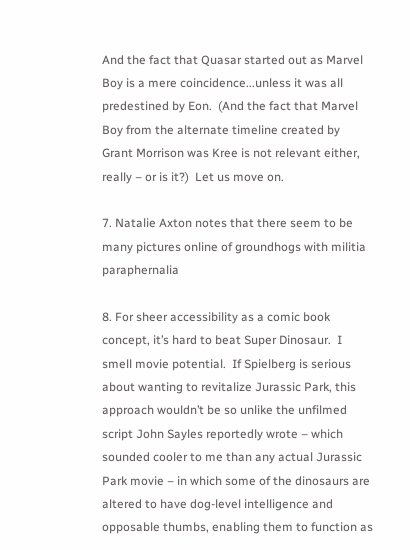And the fact that Quasar started out as Marvel Boy is a mere coincidence...unless it was all predestined by Eon.  (And the fact that Marvel Boy from the alternate timeline created by Grant Morrison was Kree is not relevant either, really – or is it?)  Let us move on.

7. Natalie Axton notes that there seem to be many pictures online of groundhogs with militia paraphernalia

8. For sheer accessibility as a comic book concept, it’s hard to beat Super Dinosaur.  I smell movie potential.  If Spielberg is serious about wanting to revitalize Jurassic Park, this approach wouldn’t be so unlike the unfilmed script John Sayles reportedly wrote – which sounded cooler to me than any actual Jurassic Park movie – in which some of the dinosaurs are altered to have dog-level intelligence and opposable thumbs, enabling them to function as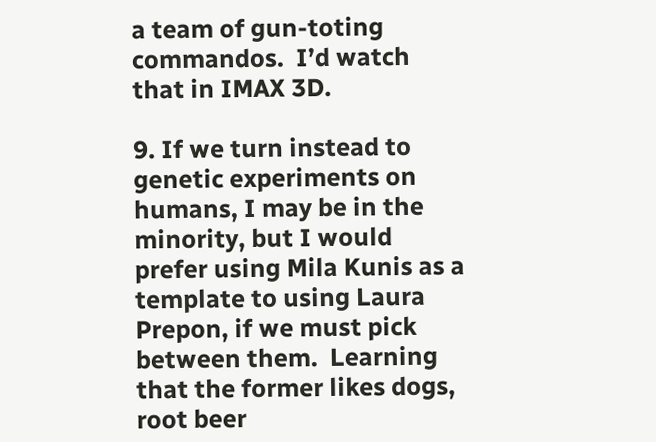a team of gun-toting commandos.  I’d watch that in IMAX 3D.

9. If we turn instead to genetic experiments on humans, I may be in the minority, but I would prefer using Mila Kunis as a template to using Laura Prepon, if we must pick between them.  Learning that the former likes dogs, root beer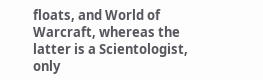floats, and World of Warcraft, whereas the latter is a Scientologist, only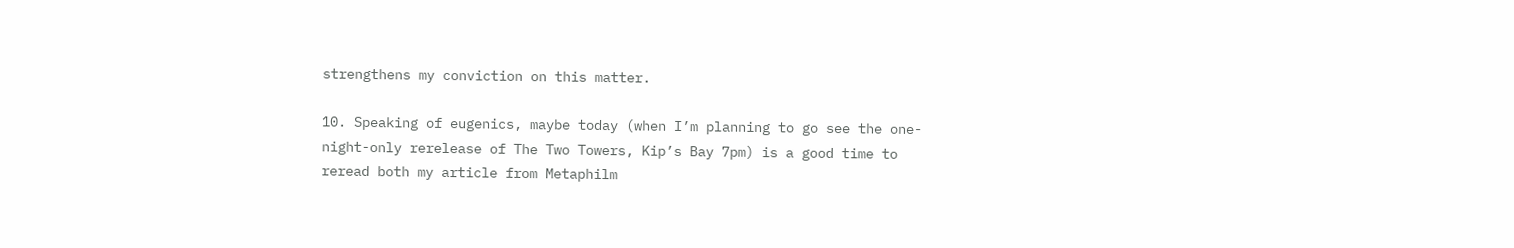strengthens my conviction on this matter.

10. Speaking of eugenics, maybe today (when I’m planning to go see the one-night-only rerelease of The Two Towers, Kip’s Bay 7pm) is a good time to reread both my article from Metaphilm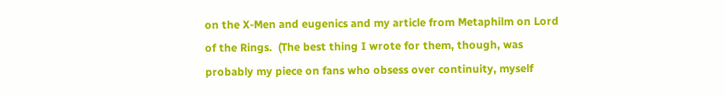on the X-Men and eugenics and my article from Metaphilm on Lord of the Rings.  (The best thing I wrote for them, though, was probably my piece on fans who obsess over continuity, myself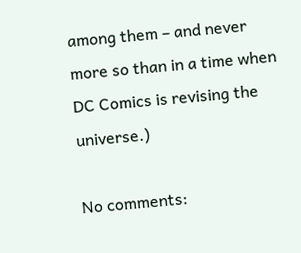among them – and never more so than in a time when DC Comics is revising the universe.)

No comments: